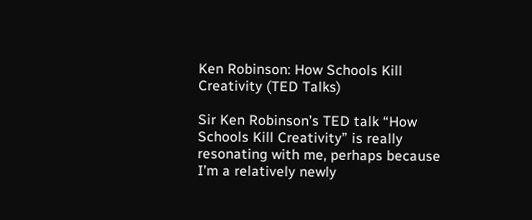Ken Robinson: How Schools Kill Creativity (TED Talks)

Sir Ken Robinson’s TED talk “How Schools Kill Creativity” is really resonating with me, perhaps because I’m a relatively newly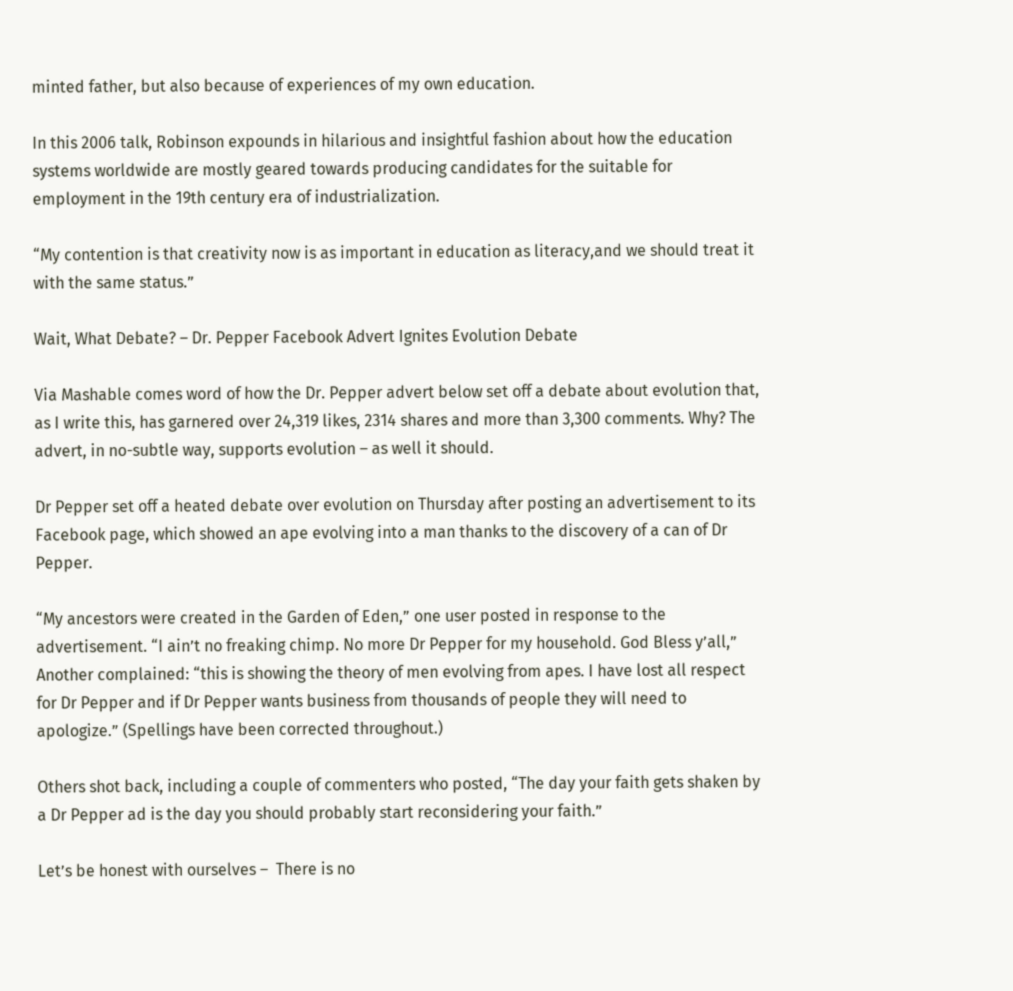minted father, but also because of experiences of my own education.

In this 2006 talk, Robinson expounds in hilarious and insightful fashion about how the education systems worldwide are mostly geared towards producing candidates for the suitable for employment in the 19th century era of industrialization.

“My contention is that creativity now is as important in education as literacy,and we should treat it with the same status.”

Wait, What Debate? – Dr. Pepper Facebook Advert Ignites Evolution Debate

Via Mashable comes word of how the Dr. Pepper advert below set off a debate about evolution that, as I write this, has garnered over 24,319 likes, 2314 shares and more than 3,300 comments. Why? The advert, in no-subtle way, supports evolution – as well it should.

Dr Pepper set off a heated debate over evolution on Thursday after posting an advertisement to its Facebook page, which showed an ape evolving into a man thanks to the discovery of a can of Dr Pepper.

“My ancestors were created in the Garden of Eden,” one user posted in response to the advertisement. “I ain’t no freaking chimp. No more Dr Pepper for my household. God Bless y’all,” Another complained: “this is showing the theory of men evolving from apes. I have lost all respect for Dr Pepper and if Dr Pepper wants business from thousands of people they will need to apologize.” (Spellings have been corrected throughout.)

Others shot back, including a couple of commenters who posted, “The day your faith gets shaken by a Dr Pepper ad is the day you should probably start reconsidering your faith.”

Let’s be honest with ourselves –  There is no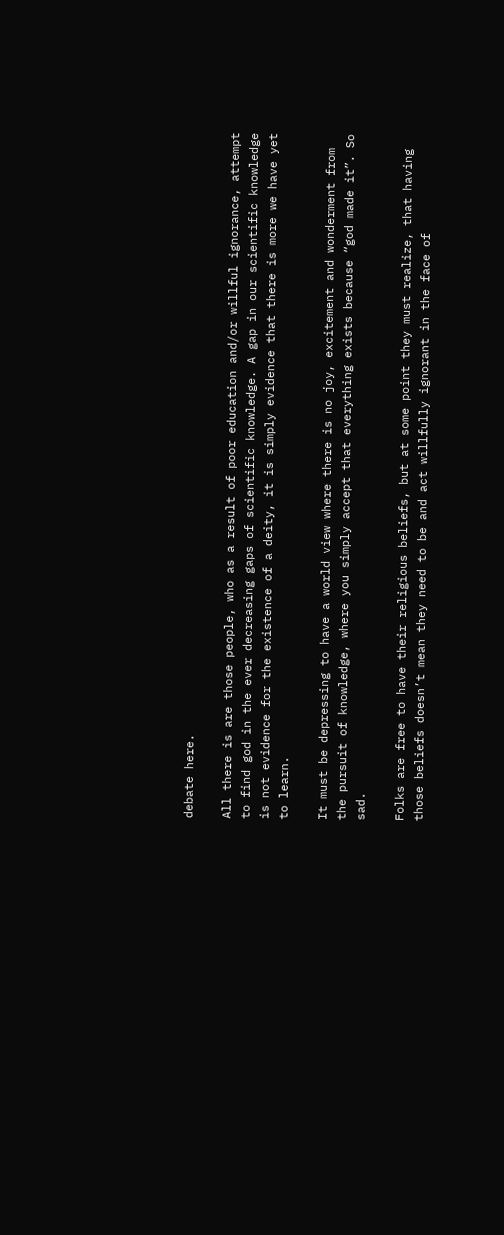debate here.

All there is are those people, who as a result of poor education and/or willful ignorance, attempt to find god in the ever decreasing gaps of scientific knowledge. A gap in our scientific knowledge is not evidence for the existence of a deity, it is simply evidence that there is more we have yet to learn.

It must be depressing to have a world view where there is no joy, excitement and wonderment from the pursuit of knowledge, where you simply accept that everything exists because “god made it”. So sad.

Folks are free to have their religious beliefs, but at some point they must realize, that having those beliefs doesn’t mean they need to be and act willfully ignorant in the face of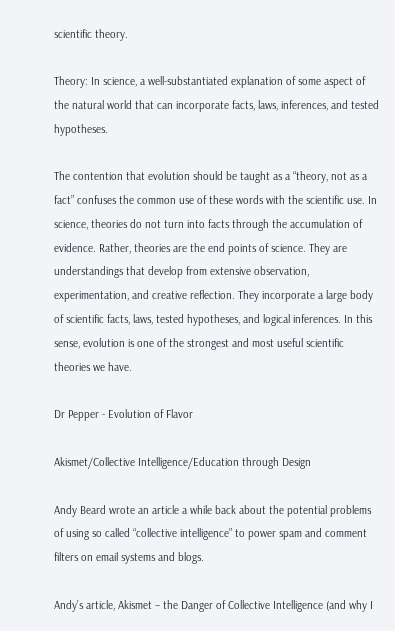scientific theory.

Theory: In science, a well-substantiated explanation of some aspect of the natural world that can incorporate facts, laws, inferences, and tested hypotheses.

The contention that evolution should be taught as a “theory, not as a fact” confuses the common use of these words with the scientific use. In science, theories do not turn into facts through the accumulation of evidence. Rather, theories are the end points of science. They are understandings that develop from extensive observation, experimentation, and creative reflection. They incorporate a large body of scientific facts, laws, tested hypotheses, and logical inferences. In this sense, evolution is one of the strongest and most useful scientific theories we have.

Dr Pepper - Evolution of Flavor

Akismet/Collective Intelligence/Education through Design

Andy Beard wrote an article a while back about the potential problems of using so called “collective intelligence” to power spam and comment filters on email systems and blogs.

Andy’s article, Akismet – the Danger of Collective Intelligence (and why I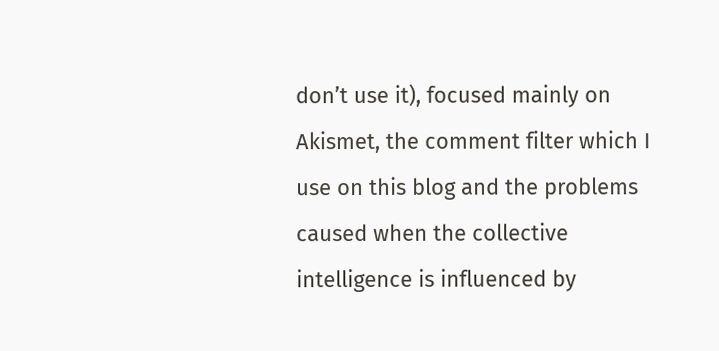don’t use it), focused mainly on Akismet, the comment filter which I use on this blog and the problems caused when the collective intelligence is influenced by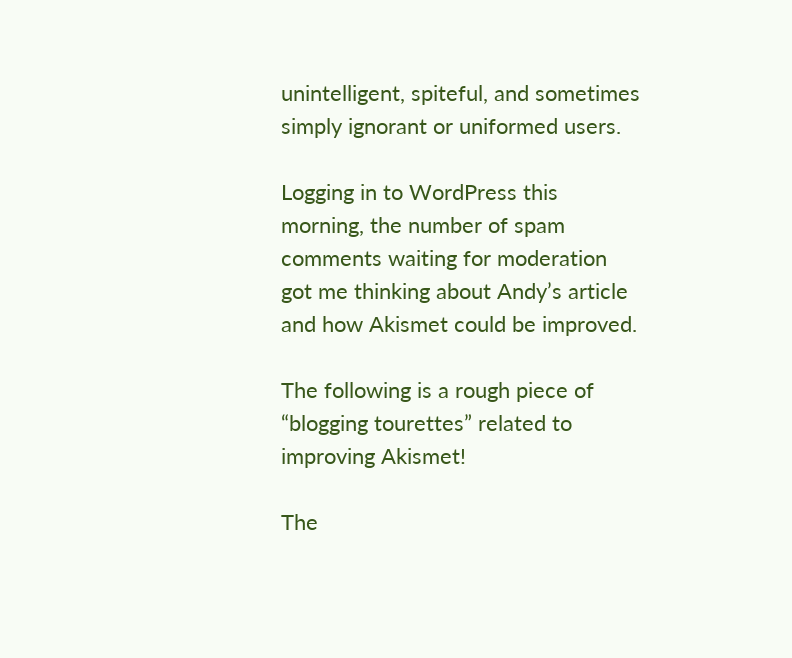unintelligent, spiteful, and sometimes simply ignorant or uniformed users.

Logging in to WordPress this morning, the number of spam comments waiting for moderation got me thinking about Andy’s article and how Akismet could be improved.

The following is a rough piece of “blogging tourettes” related to improving Akismet!

The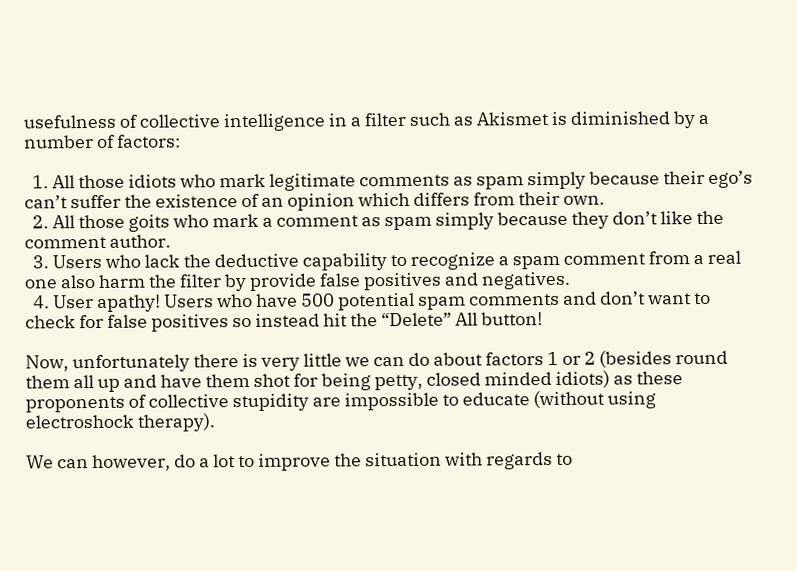usefulness of collective intelligence in a filter such as Akismet is diminished by a number of factors:

  1. All those idiots who mark legitimate comments as spam simply because their ego’s can’t suffer the existence of an opinion which differs from their own.
  2. All those goits who mark a comment as spam simply because they don’t like the comment author.
  3. Users who lack the deductive capability to recognize a spam comment from a real one also harm the filter by provide false positives and negatives.
  4. User apathy! Users who have 500 potential spam comments and don’t want to check for false positives so instead hit the “Delete” All button!

Now, unfortunately there is very little we can do about factors 1 or 2 (besides round them all up and have them shot for being petty, closed minded idiots) as these proponents of collective stupidity are impossible to educate (without using electroshock therapy).

We can however, do a lot to improve the situation with regards to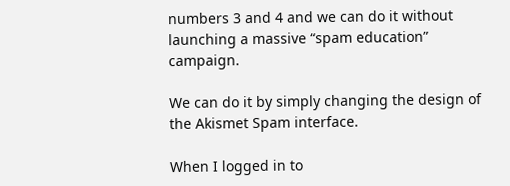numbers 3 and 4 and we can do it without launching a massive “spam education” campaign.

We can do it by simply changing the design of the Akismet Spam interface.

When I logged in to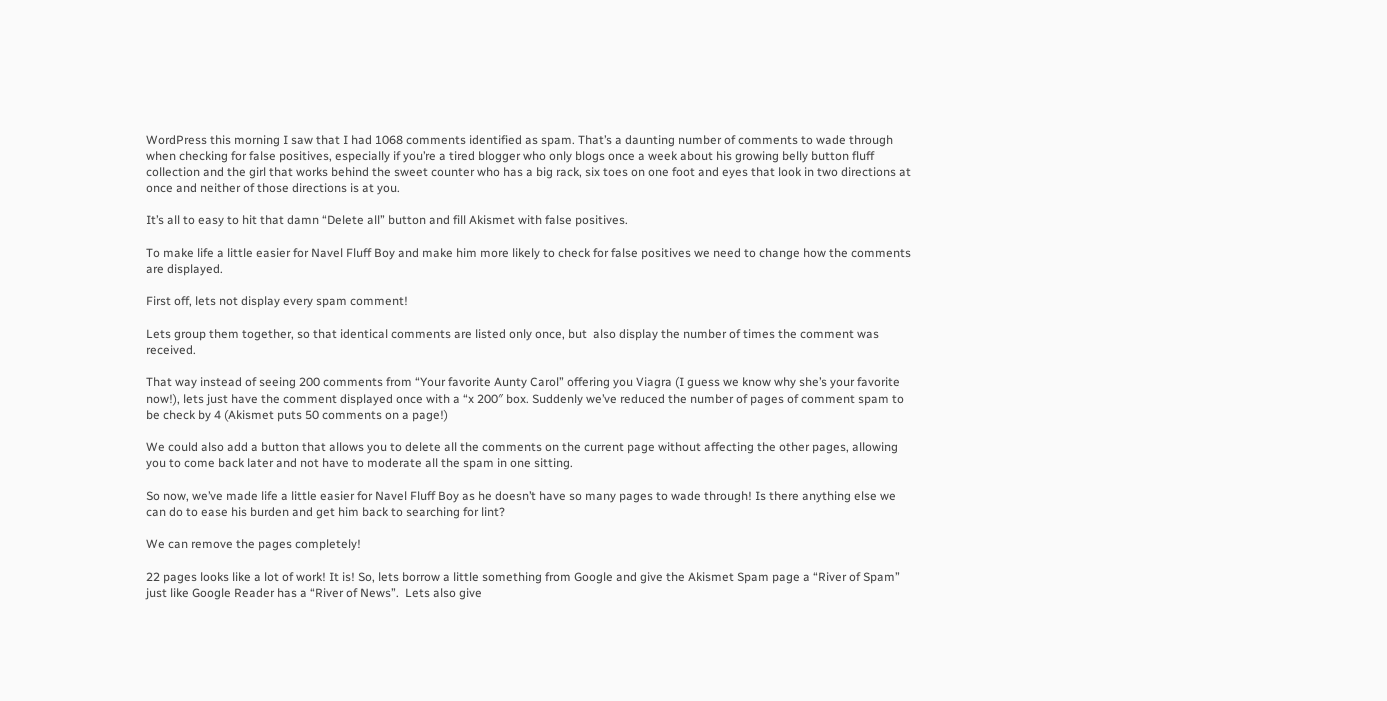WordPress this morning I saw that I had 1068 comments identified as spam. That’s a daunting number of comments to wade through when checking for false positives, especially if you’re a tired blogger who only blogs once a week about his growing belly button fluff collection and the girl that works behind the sweet counter who has a big rack, six toes on one foot and eyes that look in two directions at once and neither of those directions is at you.

It’s all to easy to hit that damn “Delete all” button and fill Akismet with false positives.

To make life a little easier for Navel Fluff Boy and make him more likely to check for false positives we need to change how the comments are displayed.

First off, lets not display every spam comment!

Lets group them together, so that identical comments are listed only once, but  also display the number of times the comment was received.

That way instead of seeing 200 comments from “Your favorite Aunty Carol” offering you Viagra (I guess we know why she’s your favorite now!), lets just have the comment displayed once with a “x 200″ box. Suddenly we’ve reduced the number of pages of comment spam to be check by 4 (Akismet puts 50 comments on a page!)

We could also add a button that allows you to delete all the comments on the current page without affecting the other pages, allowing you to come back later and not have to moderate all the spam in one sitting.

So now, we’ve made life a little easier for Navel Fluff Boy as he doesn’t have so many pages to wade through! Is there anything else we can do to ease his burden and get him back to searching for lint?

We can remove the pages completely!

22 pages looks like a lot of work! It is! So, lets borrow a little something from Google and give the Akismet Spam page a “River of Spam” just like Google Reader has a “River of News”.  Lets also give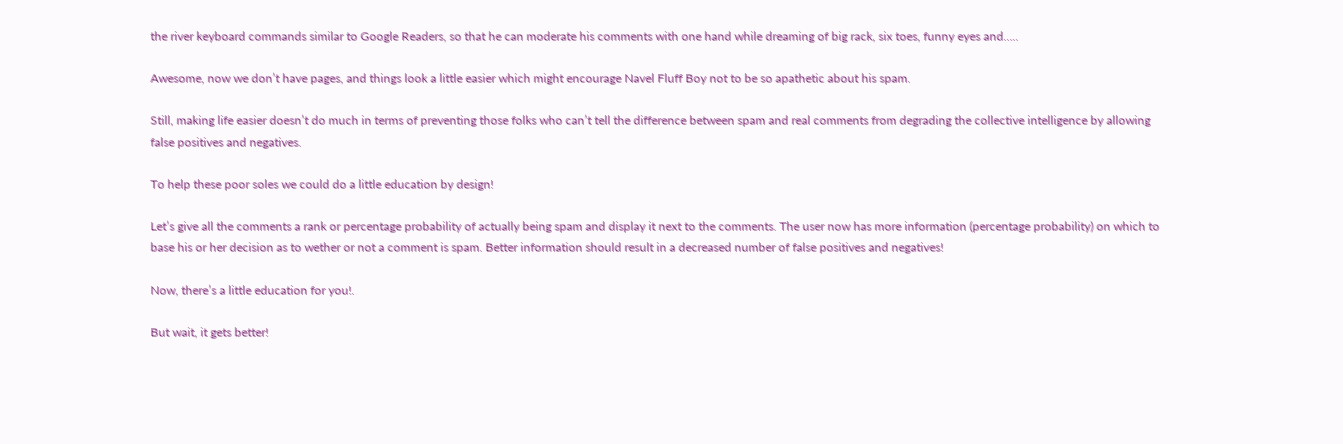the river keyboard commands similar to Google Readers, so that he can moderate his comments with one hand while dreaming of big rack, six toes, funny eyes and…..

Awesome, now we don’t have pages, and things look a little easier which might encourage Navel Fluff Boy not to be so apathetic about his spam.

Still, making life easier doesn’t do much in terms of preventing those folks who can’t tell the difference between spam and real comments from degrading the collective intelligence by allowing false positives and negatives.

To help these poor soles we could do a little education by design!

Let’s give all the comments a rank or percentage probability of actually being spam and display it next to the comments. The user now has more information (percentage probability) on which to base his or her decision as to wether or not a comment is spam. Better information should result in a decreased number of false positives and negatives!

Now, there’s a little education for you!.

But wait, it gets better!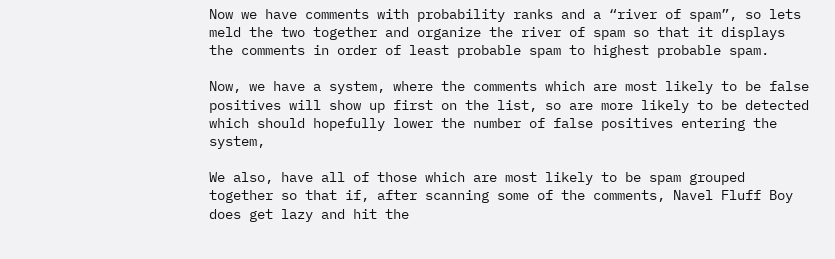Now we have comments with probability ranks and a “river of spam”, so lets meld the two together and organize the river of spam so that it displays the comments in order of least probable spam to highest probable spam.

Now, we have a system, where the comments which are most likely to be false positives will show up first on the list, so are more likely to be detected which should hopefully lower the number of false positives entering the system,

We also, have all of those which are most likely to be spam grouped together so that if, after scanning some of the comments, Navel Fluff Boy does get lazy and hit the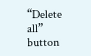“Delete all” button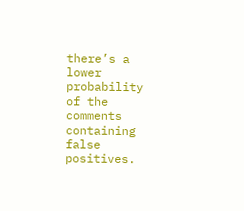there’s a lower probability of the comments containing false positives.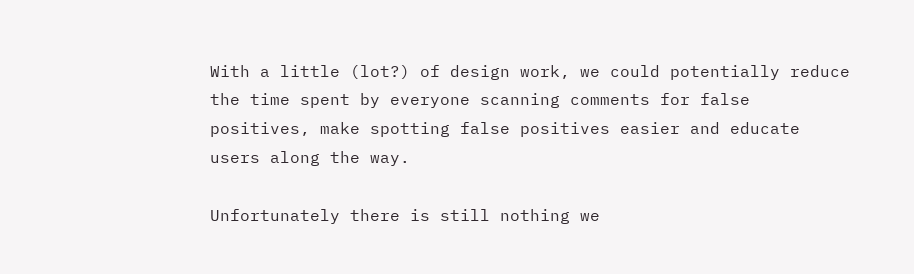With a little (lot?) of design work, we could potentially reduce the time spent by everyone scanning comments for false positives, make spotting false positives easier and educate users along the way.

Unfortunately there is still nothing we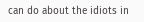can do about the idiots in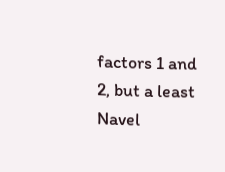factors 1 and 2, but a least Navel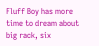Fluff Boy has more time to dream about big rack, six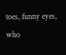toes, funny eyes, who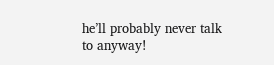he’ll probably never talk to anyway!